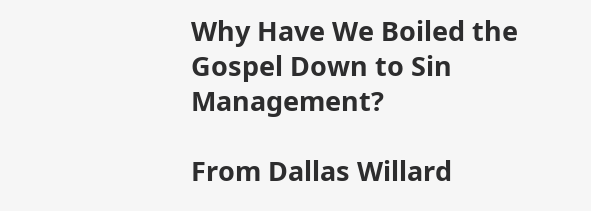Why Have We Boiled the Gospel Down to Sin Management?

From Dallas Willard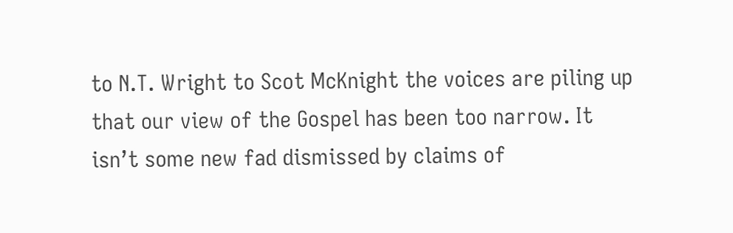to N.T. Wright to Scot McKnight the voices are piling up that our view of the Gospel has been too narrow. It isn’t some new fad dismissed by claims of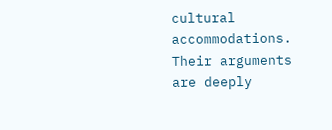cultural accommodations. Their arguments are deeply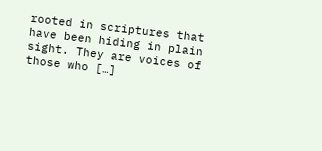rooted in scriptures that have been hiding in plain sight. They are voices of those who […]